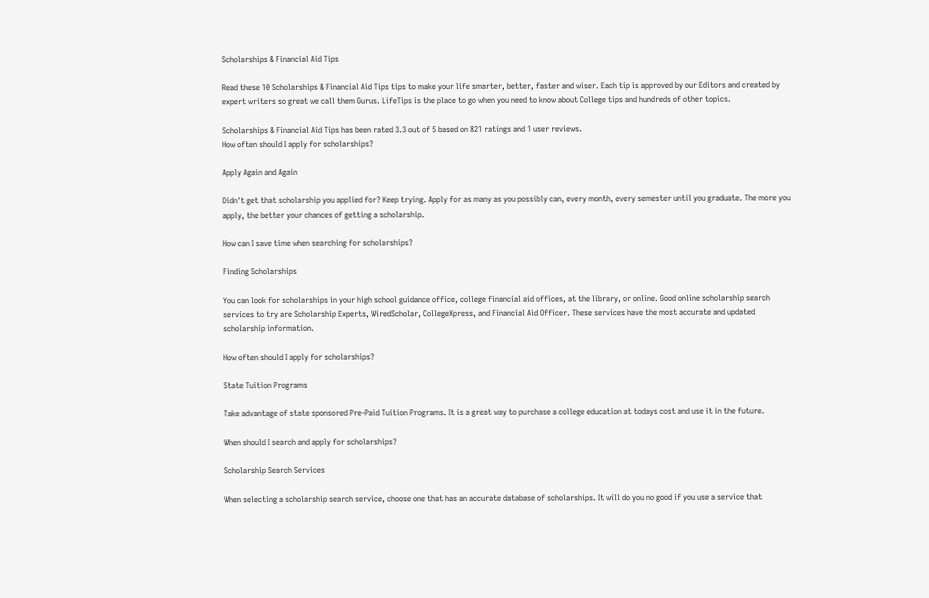Scholarships & Financial Aid Tips

Read these 10 Scholarships & Financial Aid Tips tips to make your life smarter, better, faster and wiser. Each tip is approved by our Editors and created by expert writers so great we call them Gurus. LifeTips is the place to go when you need to know about College tips and hundreds of other topics.

Scholarships & Financial Aid Tips has been rated 3.3 out of 5 based on 821 ratings and 1 user reviews.
How often should I apply for scholarships?

Apply Again and Again

Didn't get that scholarship you applied for? Keep trying. Apply for as many as you possibly can, every month, every semester until you graduate. The more you apply, the better your chances of getting a scholarship.

How can I save time when searching for scholarships?

Finding Scholarships

You can look for scholarships in your high school guidance office, college financial aid offices, at the library, or online. Good online scholarship search services to try are Scholarship Experts, WiredScholar, CollegeXpress, and Financial Aid Officer. These services have the most accurate and updated scholarship information.

How often should I apply for scholarships?

State Tuition Programs

Take advantage of state sponsored Pre-Paid Tuition Programs. It is a great way to purchase a college education at todays cost and use it in the future.

When should I search and apply for scholarships?

Scholarship Search Services

When selecting a scholarship search service, choose one that has an accurate database of scholarships. It will do you no good if you use a service that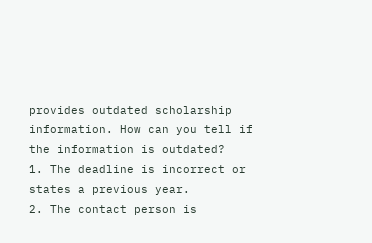provides outdated scholarship information. How can you tell if the information is outdated?
1. The deadline is incorrect or states a previous year.
2. The contact person is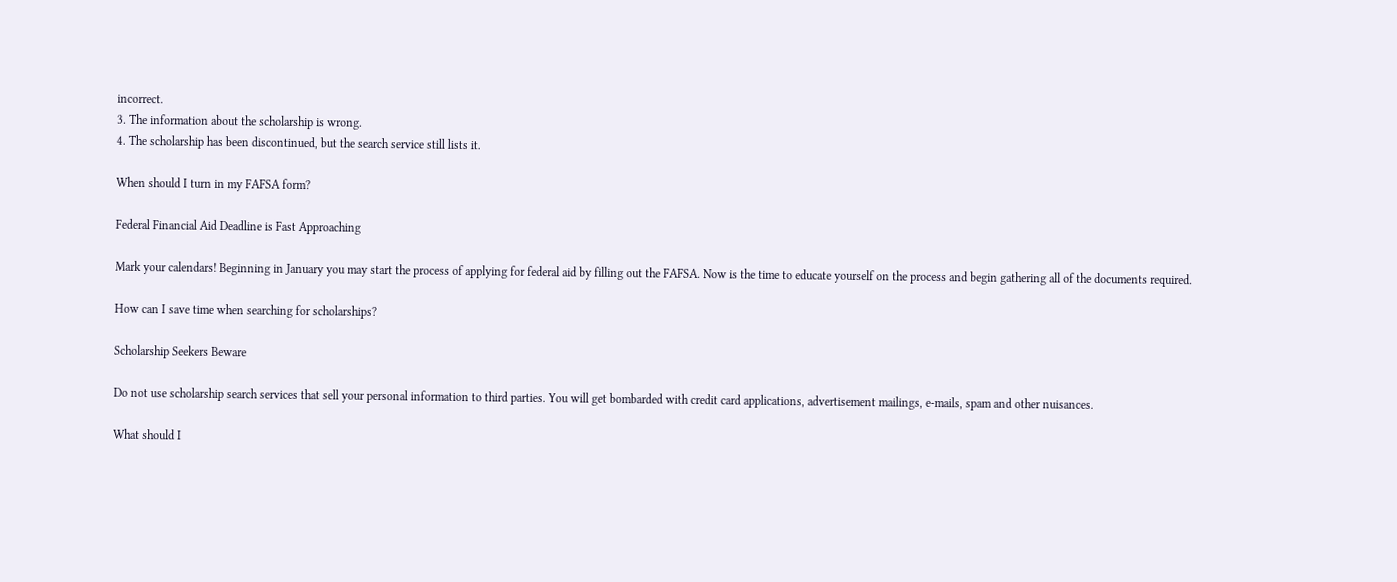incorrect.
3. The information about the scholarship is wrong.
4. The scholarship has been discontinued, but the search service still lists it.

When should I turn in my FAFSA form?

Federal Financial Aid Deadline is Fast Approaching

Mark your calendars! Beginning in January you may start the process of applying for federal aid by filling out the FAFSA. Now is the time to educate yourself on the process and begin gathering all of the documents required.

How can I save time when searching for scholarships?

Scholarship Seekers Beware

Do not use scholarship search services that sell your personal information to third parties. You will get bombarded with credit card applications, advertisement mailings, e-mails, spam and other nuisances.

What should I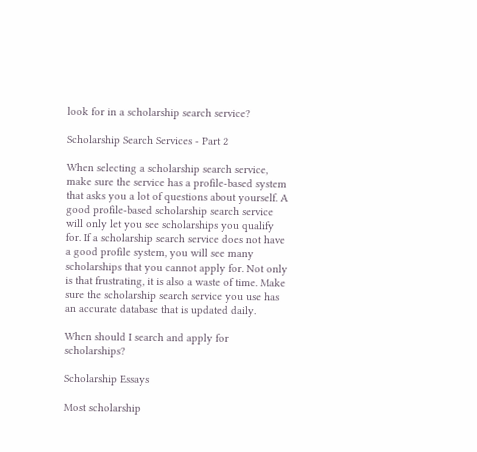look for in a scholarship search service?

Scholarship Search Services - Part 2

When selecting a scholarship search service, make sure the service has a profile-based system that asks you a lot of questions about yourself. A good profile-based scholarship search service will only let you see scholarships you qualify for. If a scholarship search service does not have a good profile system, you will see many scholarships that you cannot apply for. Not only is that frustrating, it is also a waste of time. Make sure the scholarship search service you use has an accurate database that is updated daily.

When should I search and apply for scholarships?

Scholarship Essays

Most scholarship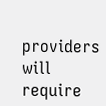providers will require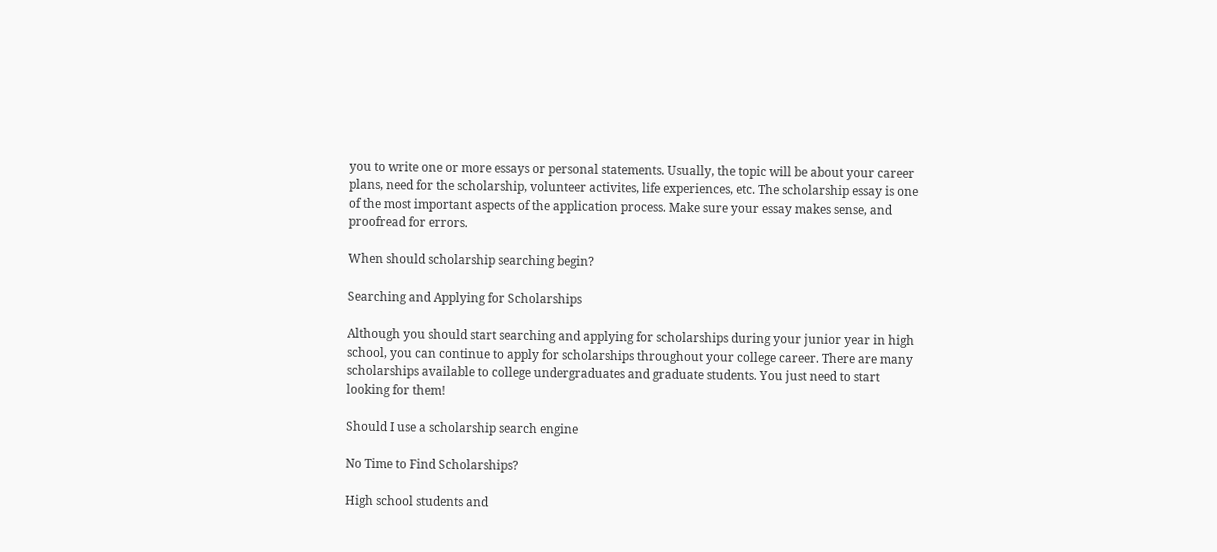you to write one or more essays or personal statements. Usually, the topic will be about your career plans, need for the scholarship, volunteer activites, life experiences, etc. The scholarship essay is one of the most important aspects of the application process. Make sure your essay makes sense, and proofread for errors.

When should scholarship searching begin?

Searching and Applying for Scholarships

Although you should start searching and applying for scholarships during your junior year in high school, you can continue to apply for scholarships throughout your college career. There are many scholarships available to college undergraduates and graduate students. You just need to start looking for them!

Should I use a scholarship search engine

No Time to Find Scholarships?

High school students and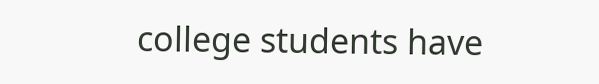college students have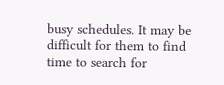busy schedules. It may be difficult for them to find time to search for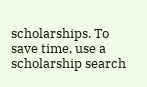scholarships. To save time, use a scholarship search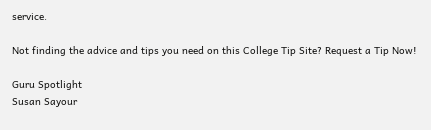service.

Not finding the advice and tips you need on this College Tip Site? Request a Tip Now!

Guru Spotlight
Susan Sayour